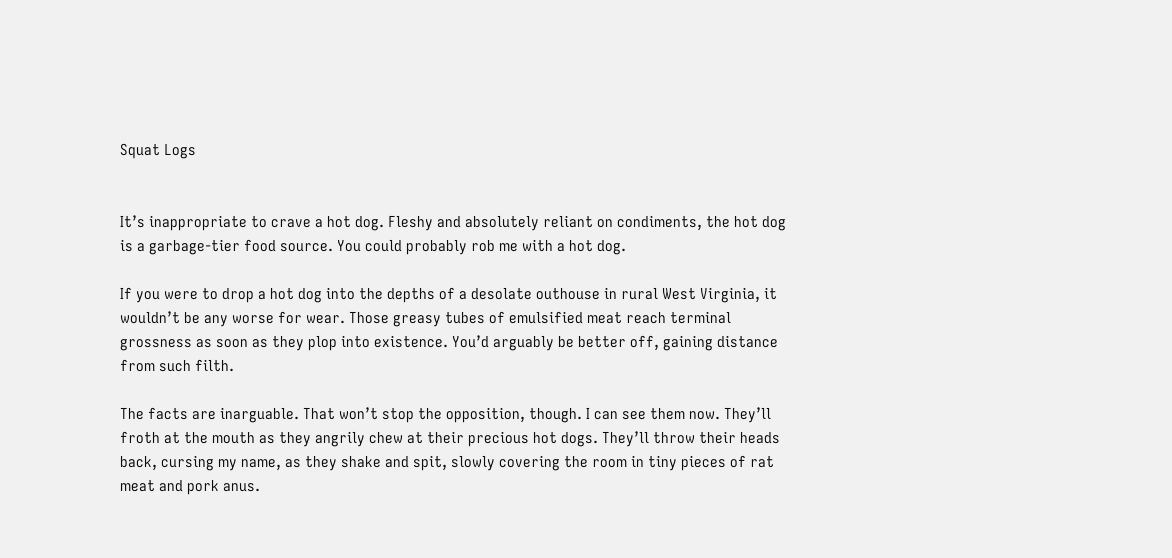Squat Logs


It’s inappropriate to crave a hot dog. Fleshy and absolutely reliant on condiments, the hot dog is a garbage-tier food source. You could probably rob me with a hot dog.

If you were to drop a hot dog into the depths of a desolate outhouse in rural West Virginia, it wouldn’t be any worse for wear. Those greasy tubes of emulsified meat reach terminal grossness as soon as they plop into existence. You’d arguably be better off, gaining distance from such filth.

The facts are inarguable. That won’t stop the opposition, though. I can see them now. They’ll froth at the mouth as they angrily chew at their precious hot dogs. They’ll throw their heads back, cursing my name, as they shake and spit, slowly covering the room in tiny pieces of rat meat and pork anus.